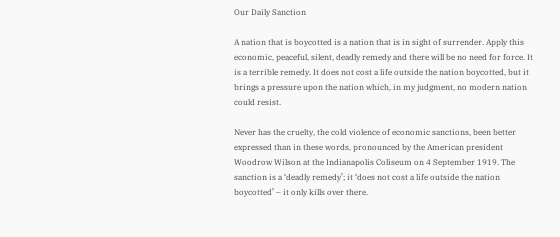Our Daily Sanction

A nation that is boycotted is a nation that is in sight of surrender. Apply this economic, peaceful, silent, deadly remedy and there will be no need for force. It is a terrible remedy. It does not cost a life outside the nation boycotted, but it brings a pressure upon the nation which, in my judgment, no modern nation could resist.

Never has the cruelty, the cold violence of economic sanctions, been better expressed than in these words, pronounced by the American president Woodrow Wilson at the Indianapolis Coliseum on 4 September 1919. The sanction is a ‘deadly remedy’; it ‘does not cost a life outside the nation boycotted’ – it only kills over there.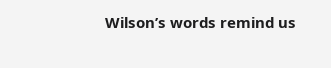Wilson’s words remind us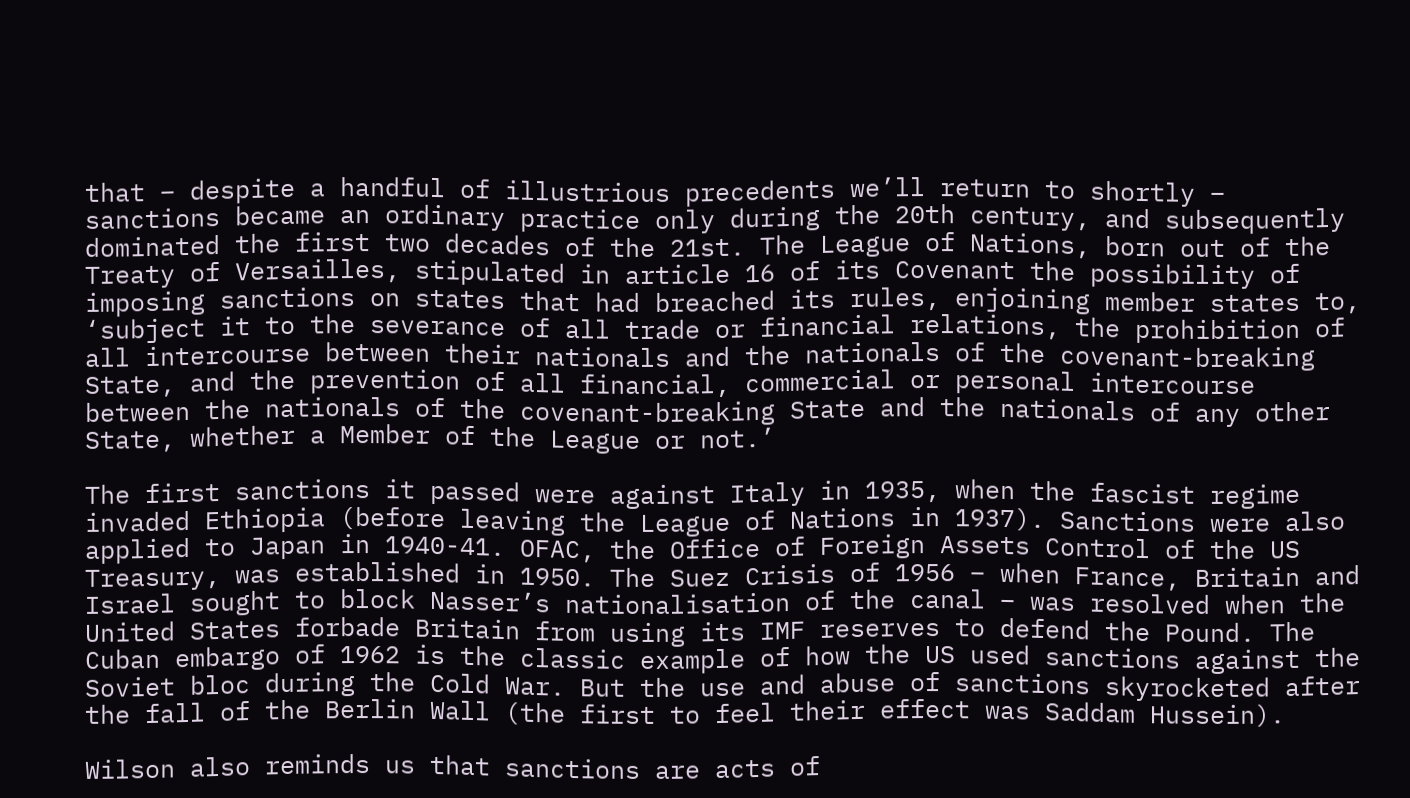that – despite a handful of illustrious precedents we’ll return to shortly – sanctions became an ordinary practice only during the 20th century, and subsequently dominated the first two decades of the 21st. The League of Nations, born out of the Treaty of Versailles, stipulated in article 16 of its Covenant the possibility of imposing sanctions on states that had breached its rules, enjoining member states to, ‘subject it to the severance of all trade or financial relations, the prohibition of all intercourse between their nationals and the nationals of the covenant-breaking State, and the prevention of all financial, commercial or personal intercourse between the nationals of the covenant-breaking State and the nationals of any other State, whether a Member of the League or not.’

The first sanctions it passed were against Italy in 1935, when the fascist regime invaded Ethiopia (before leaving the League of Nations in 1937). Sanctions were also applied to Japan in 1940-41. OFAC, the Office of Foreign Assets Control of the US Treasury, was established in 1950. The Suez Crisis of 1956 – when France, Britain and Israel sought to block Nasser’s nationalisation of the canal – was resolved when the United States forbade Britain from using its IMF reserves to defend the Pound. The Cuban embargo of 1962 is the classic example of how the US used sanctions against the Soviet bloc during the Cold War. But the use and abuse of sanctions skyrocketed after the fall of the Berlin Wall (the first to feel their effect was Saddam Hussein).

Wilson also reminds us that sanctions are acts of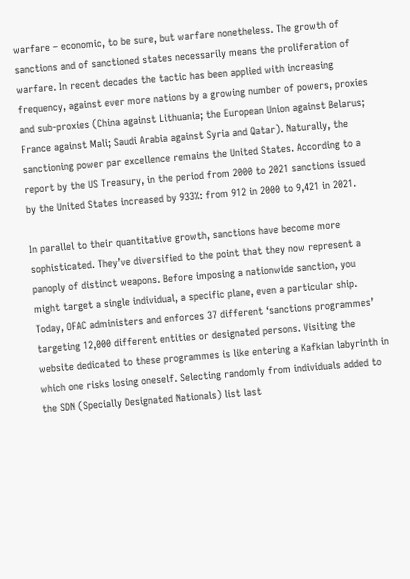warfare – economic, to be sure, but warfare nonetheless. The growth of sanctions and of sanctioned states necessarily means the proliferation of warfare. In recent decades the tactic has been applied with increasing frequency, against ever more nations by a growing number of powers, proxies and sub-proxies (China against Lithuania; the European Union against Belarus; France against Mali; Saudi Arabia against Syria and Qatar). Naturally, the sanctioning power par excellence remains the United States. According to a report by the US Treasury, in the period from 2000 to 2021 sanctions issued by the United States increased by 933%: from 912 in 2000 to 9,421 in 2021.

In parallel to their quantitative growth, sanctions have become more sophisticated. They’ve diversified to the point that they now represent a panoply of distinct weapons. Before imposing a nationwide sanction, you might target a single individual, a specific plane, even a particular ship. Today, OFAC administers and enforces 37 different ‘sanctions programmes’ targeting 12,000 different entities or designated persons. Visiting the website dedicated to these programmes is like entering a Kafkian labyrinth in which one risks losing oneself. Selecting randomly from individuals added to the SDN (Specially Designated Nationals) list last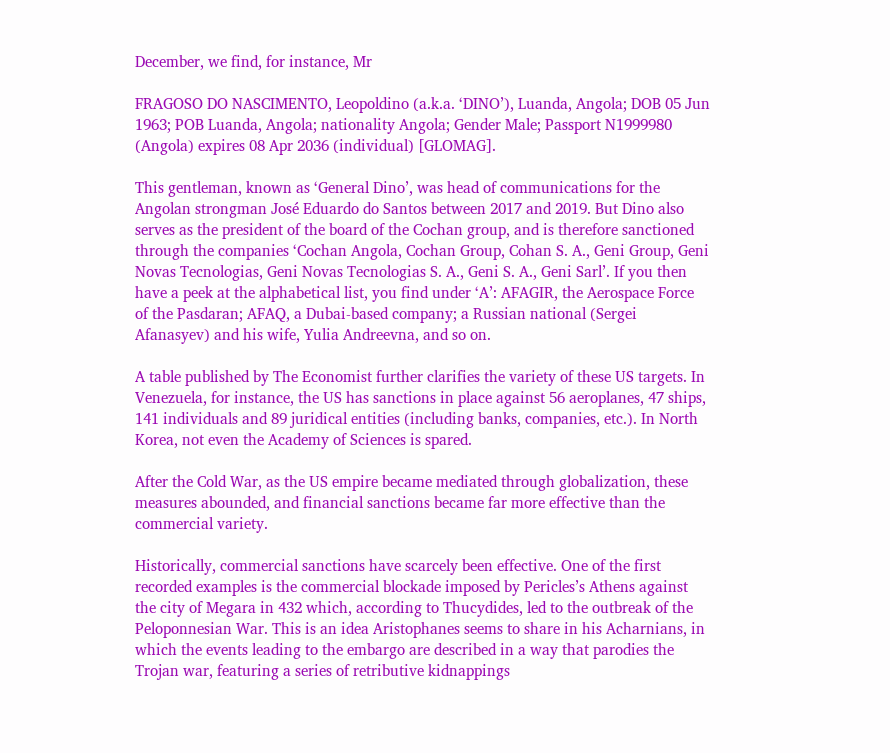December, we find, for instance, Mr

FRAGOSO DO NASCIMENTO, Leopoldino (a.k.a. ‘DINO’), Luanda, Angola; DOB 05 Jun 1963; POB Luanda, Angola; nationality Angola; Gender Male; Passport N1999980 (Angola) expires 08 Apr 2036 (individual) [GLOMAG].

This gentleman, known as ‘General Dino’, was head of communications for the Angolan strongman José Eduardo do Santos between 2017 and 2019. But Dino also serves as the president of the board of the Cochan group, and is therefore sanctioned through the companies ‘Cochan Angola, Cochan Group, Cohan S. A., Geni Group, Geni Novas Tecnologias, Geni Novas Tecnologias S. A., Geni S. A., Geni Sarl’. If you then have a peek at the alphabetical list, you find under ‘A’: AFAGIR, the Aerospace Force of the Pasdaran; AFAQ, a Dubai-based company; a Russian national (Sergei Afanasyev) and his wife, Yulia Andreevna, and so on.

A table published by The Economist further clarifies the variety of these US targets. In Venezuela, for instance, the US has sanctions in place against 56 aeroplanes, 47 ships, 141 individuals and 89 juridical entities (including banks, companies, etc.). In North Korea, not even the Academy of Sciences is spared.

After the Cold War, as the US empire became mediated through globalization, these measures abounded, and financial sanctions became far more effective than the commercial variety.

Historically, commercial sanctions have scarcely been effective. One of the first recorded examples is the commercial blockade imposed by Pericles’s Athens against the city of Megara in 432 which, according to Thucydides, led to the outbreak of the Peloponnesian War. This is an idea Aristophanes seems to share in his Acharnians, in which the events leading to the embargo are described in a way that parodies the Trojan war, featuring a series of retributive kidnappings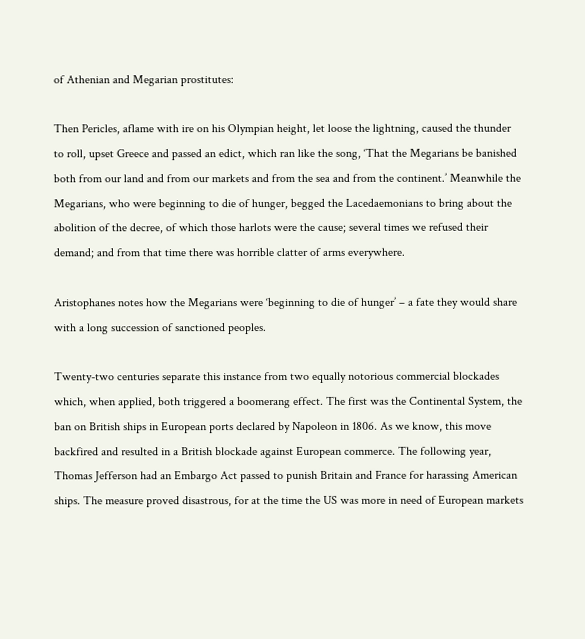of Athenian and Megarian prostitutes:

Then Pericles, aflame with ire on his Olympian height, let loose the lightning, caused the thunder to roll, upset Greece and passed an edict, which ran like the song, ‘That the Megarians be banished both from our land and from our markets and from the sea and from the continent.’ Meanwhile the Megarians, who were beginning to die of hunger, begged the Lacedaemonians to bring about the abolition of the decree, of which those harlots were the cause; several times we refused their demand; and from that time there was horrible clatter of arms everywhere.

Aristophanes notes how the Megarians were ‘beginning to die of hunger’ – a fate they would share with a long succession of sanctioned peoples.

Twenty-two centuries separate this instance from two equally notorious commercial blockades which, when applied, both triggered a boomerang effect. The first was the Continental System, the ban on British ships in European ports declared by Napoleon in 1806. As we know, this move backfired and resulted in a British blockade against European commerce. The following year, Thomas Jefferson had an Embargo Act passed to punish Britain and France for harassing American ships. The measure proved disastrous, for at the time the US was more in need of European markets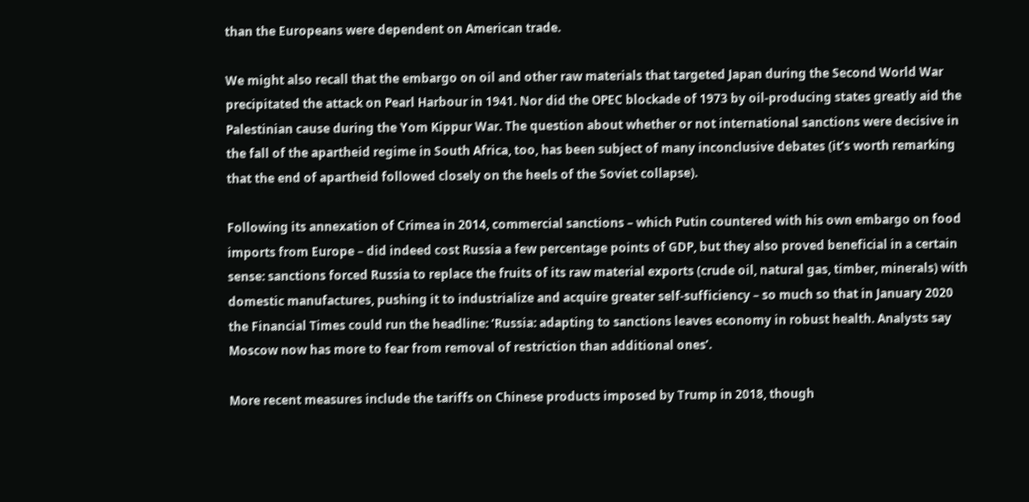than the Europeans were dependent on American trade.

We might also recall that the embargo on oil and other raw materials that targeted Japan during the Second World War precipitated the attack on Pearl Harbour in 1941. Nor did the OPEC blockade of 1973 by oil-producing states greatly aid the Palestinian cause during the Yom Kippur War. The question about whether or not international sanctions were decisive in the fall of the apartheid regime in South Africa, too, has been subject of many inconclusive debates (it’s worth remarking that the end of apartheid followed closely on the heels of the Soviet collapse).

Following its annexation of Crimea in 2014, commercial sanctions – which Putin countered with his own embargo on food imports from Europe – did indeed cost Russia a few percentage points of GDP, but they also proved beneficial in a certain sense: sanctions forced Russia to replace the fruits of its raw material exports (crude oil, natural gas, timber, minerals) with domestic manufactures, pushing it to industrialize and acquire greater self-sufficiency – so much so that in January 2020 the Financial Times could run the headline: ‘Russia: adapting to sanctions leaves economy in robust health. Analysts say Moscow now has more to fear from removal of restriction than additional ones’.

More recent measures include the tariffs on Chinese products imposed by Trump in 2018, though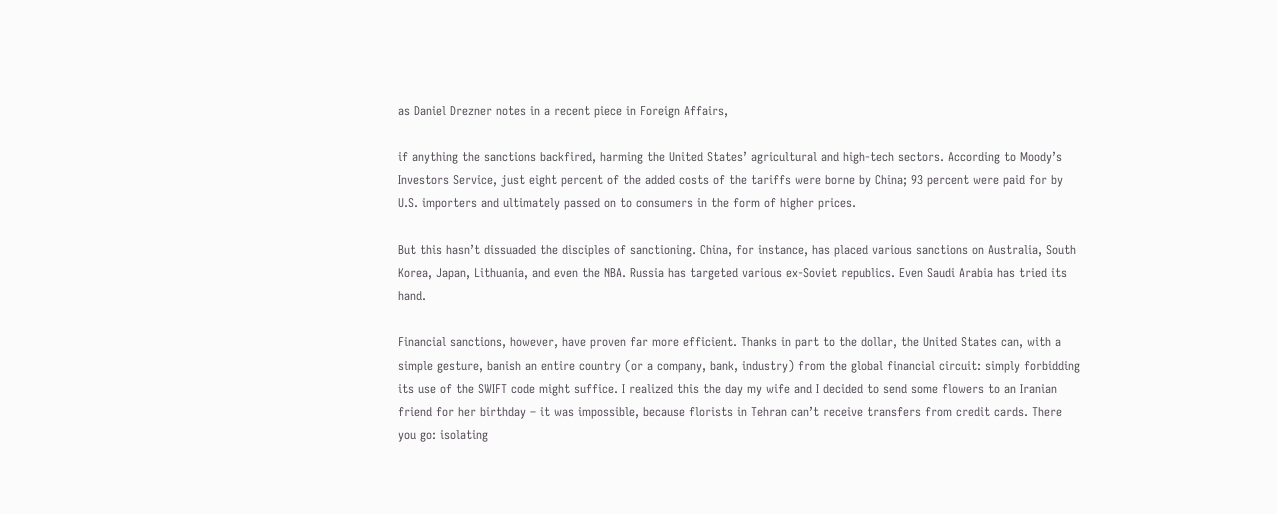as Daniel Drezner notes in a recent piece in Foreign Affairs,

if anything the sanctions backfired, harming the United States’ agricultural and high-tech sectors. According to Moody’s Investors Service, just eight percent of the added costs of the tariffs were borne by China; 93 percent were paid for by U.S. importers and ultimately passed on to consumers in the form of higher prices.

But this hasn’t dissuaded the disciples of sanctioning. China, for instance, has placed various sanctions on Australia, South Korea, Japan, Lithuania, and even the NBA. Russia has targeted various ex-Soviet republics. Even Saudi Arabia has tried its hand.

Financial sanctions, however, have proven far more efficient. Thanks in part to the dollar, the United States can, with a simple gesture, banish an entire country (or a company, bank, industry) from the global financial circuit: simply forbidding its use of the SWIFT code might suffice. I realized this the day my wife and I decided to send some flowers to an Iranian friend for her birthday – it was impossible, because florists in Tehran can’t receive transfers from credit cards. There you go: isolating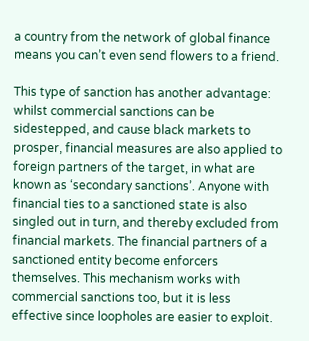a country from the network of global finance means you can’t even send flowers to a friend.

This type of sanction has another advantage: whilst commercial sanctions can be sidestepped, and cause black markets to prosper, financial measures are also applied to foreign partners of the target, in what are known as ‘secondary sanctions’. Anyone with financial ties to a sanctioned state is also singled out in turn, and thereby excluded from financial markets. The financial partners of a sanctioned entity become enforcers themselves. This mechanism works with commercial sanctions too, but it is less effective since loopholes are easier to exploit.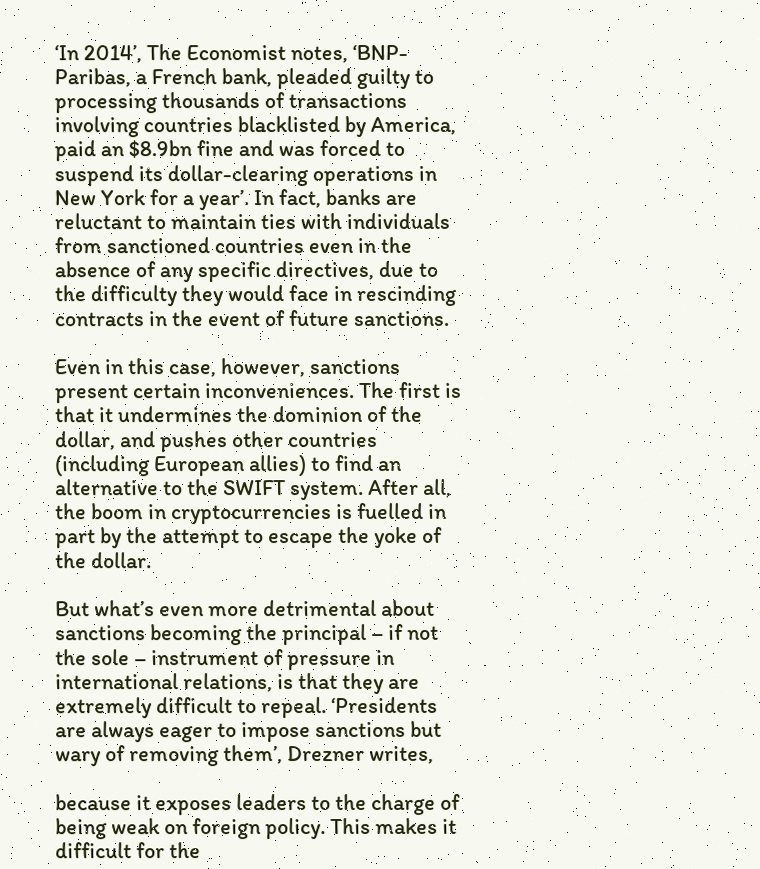‘In 2014’, The Economist notes, ‘BNP-Paribas, a French bank, pleaded guilty to processing thousands of transactions involving countries blacklisted by America, paid an $8.9bn fine and was forced to suspend its dollar-clearing operations in New York for a year’. In fact, banks are reluctant to maintain ties with individuals from sanctioned countries even in the absence of any specific directives, due to the difficulty they would face in rescinding contracts in the event of future sanctions.

Even in this case, however, sanctions present certain inconveniences. The first is that it undermines the dominion of the dollar, and pushes other countries (including European allies) to find an alternative to the SWIFT system. After all, the boom in cryptocurrencies is fuelled in part by the attempt to escape the yoke of the dollar.

But what’s even more detrimental about sanctions becoming the principal – if not the sole – instrument of pressure in international relations, is that they are extremely difficult to repeal. ‘Presidents are always eager to impose sanctions but wary of removing them’, Drezner writes,

because it exposes leaders to the charge of being weak on foreign policy. This makes it difficult for the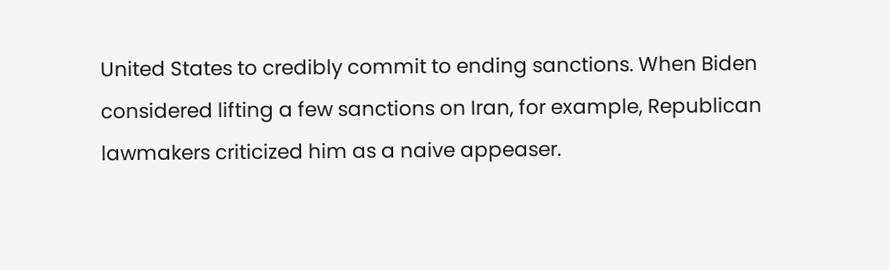United States to credibly commit to ending sanctions. When Biden considered lifting a few sanctions on Iran, for example, Republican lawmakers criticized him as a naive appeaser.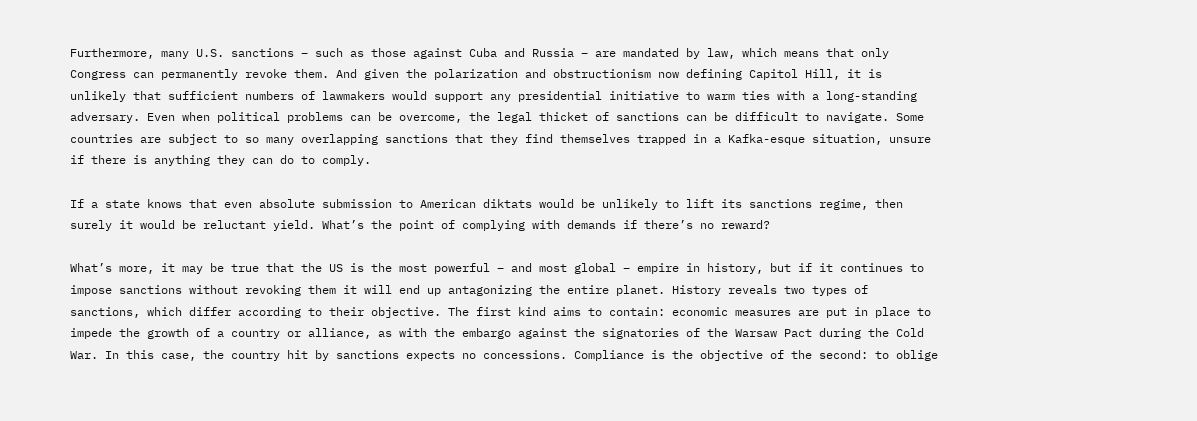Furthermore, many U.S. sanctions – such as those against Cuba and Russia – are mandated by law, which means that only Congress can permanently revoke them. And given the polarization and obstructionism now defining Capitol Hill, it is unlikely that sufficient numbers of lawmakers would support any presidential initiative to warm ties with a long-standing adversary. Even when political problems can be overcome, the legal thicket of sanctions can be difficult to navigate. Some countries are subject to so many overlapping sanctions that they find themselves trapped in a Kafka-esque situation, unsure if there is anything they can do to comply.

If a state knows that even absolute submission to American diktats would be unlikely to lift its sanctions regime, then surely it would be reluctant yield. What’s the point of complying with demands if there’s no reward?

What’s more, it may be true that the US is the most powerful – and most global – empire in history, but if it continues to impose sanctions without revoking them it will end up antagonizing the entire planet. History reveals two types of sanctions, which differ according to their objective. The first kind aims to contain: economic measures are put in place to impede the growth of a country or alliance, as with the embargo against the signatories of the Warsaw Pact during the Cold War. In this case, the country hit by sanctions expects no concessions. Compliance is the objective of the second: to oblige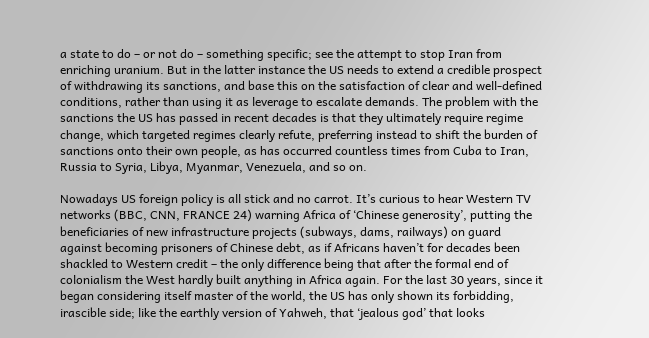a state to do – or not do – something specific; see the attempt to stop Iran from enriching uranium. But in the latter instance the US needs to extend a credible prospect of withdrawing its sanctions, and base this on the satisfaction of clear and well-defined conditions, rather than using it as leverage to escalate demands. The problem with the sanctions the US has passed in recent decades is that they ultimately require regime change, which targeted regimes clearly refute, preferring instead to shift the burden of sanctions onto their own people, as has occurred countless times from Cuba to Iran, Russia to Syria, Libya, Myanmar, Venezuela, and so on.

Nowadays US foreign policy is all stick and no carrot. It’s curious to hear Western TV networks (BBC, CNN, FRANCE 24) warning Africa of ‘Chinese generosity’, putting the beneficiaries of new infrastructure projects (subways, dams, railways) on guard against becoming prisoners of Chinese debt, as if Africans haven’t for decades been shackled to Western credit – the only difference being that after the formal end of colonialism the West hardly built anything in Africa again. For the last 30 years, since it began considering itself master of the world, the US has only shown its forbidding, irascible side; like the earthly version of Yahweh, that ‘jealous god’ that looks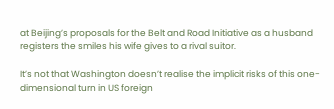at Beijing’s proposals for the Belt and Road Initiative as a husband registers the smiles his wife gives to a rival suitor.

It’s not that Washington doesn’t realise the implicit risks of this one-dimensional turn in US foreign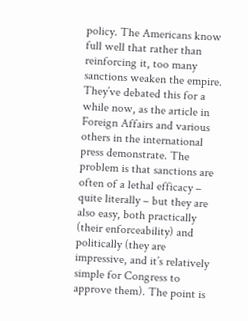policy. The Americans know full well that rather than reinforcing it, too many sanctions weaken the empire. They’ve debated this for a while now, as the article in Foreign Affairs and various others in the international press demonstrate. The problem is that sanctions are often of a lethal efficacy – quite literally – but they are also easy, both practically (their enforceability) and politically (they are impressive, and it’s relatively simple for Congress to approve them). The point is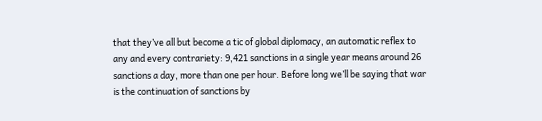that they’ve all but become a tic of global diplomacy, an automatic reflex to any and every contrariety: 9,421 sanctions in a single year means around 26 sanctions a day, more than one per hour. Before long we’ll be saying that war is the continuation of sanctions by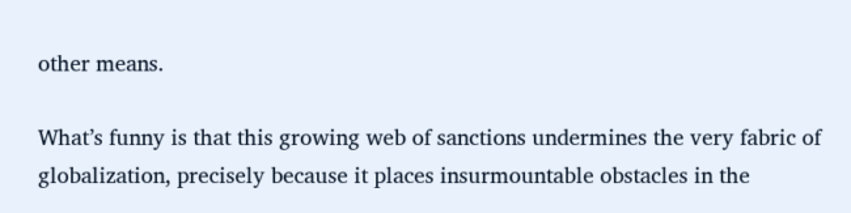other means.

What’s funny is that this growing web of sanctions undermines the very fabric of globalization, precisely because it places insurmountable obstacles in the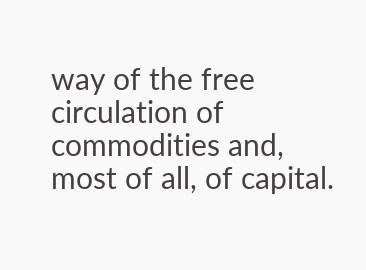way of the free circulation of commodities and, most of all, of capital.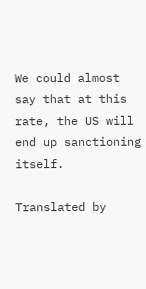We could almost say that at this rate, the US will end up sanctioning itself.

Translated by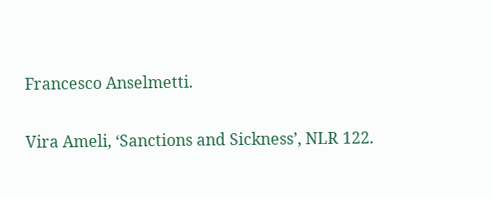Francesco Anselmetti.

Vira Ameli, ‘Sanctions and Sickness’, NLR 122.